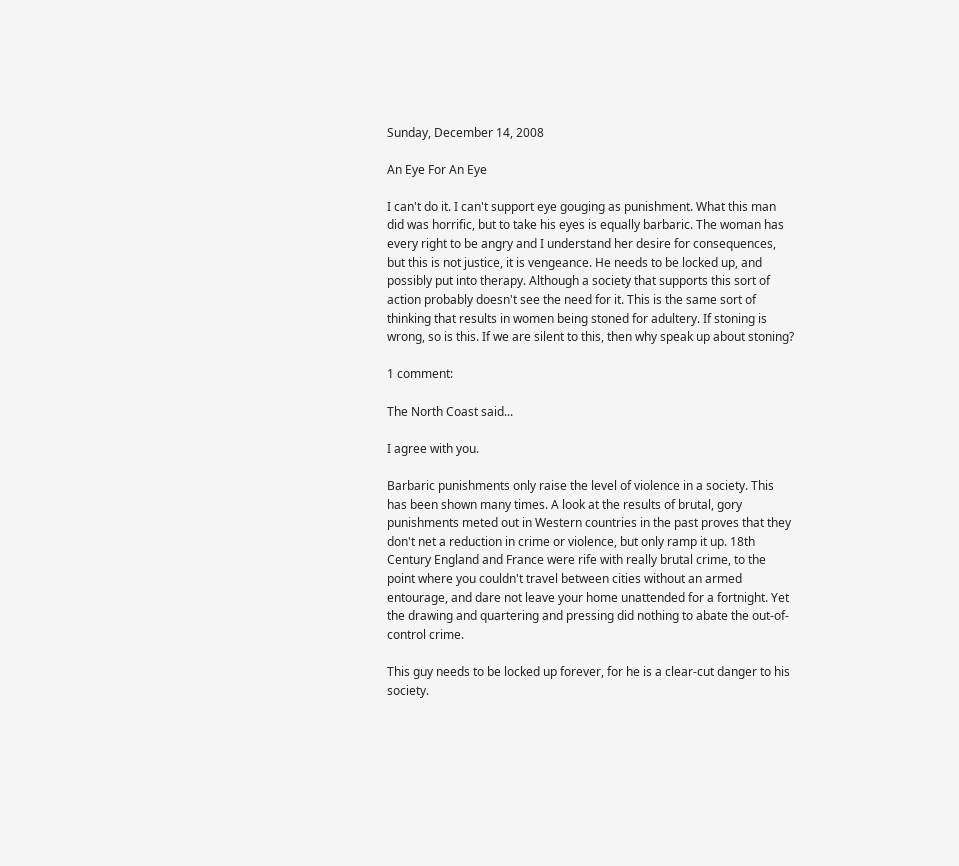Sunday, December 14, 2008

An Eye For An Eye

I can't do it. I can't support eye gouging as punishment. What this man did was horrific, but to take his eyes is equally barbaric. The woman has every right to be angry and I understand her desire for consequences, but this is not justice, it is vengeance. He needs to be locked up, and possibly put into therapy. Although a society that supports this sort of action probably doesn't see the need for it. This is the same sort of thinking that results in women being stoned for adultery. If stoning is wrong, so is this. If we are silent to this, then why speak up about stoning?

1 comment:

The North Coast said...

I agree with you.

Barbaric punishments only raise the level of violence in a society. This has been shown many times. A look at the results of brutal, gory punishments meted out in Western countries in the past proves that they don't net a reduction in crime or violence, but only ramp it up. 18th Century England and France were rife with really brutal crime, to the point where you couldn't travel between cities without an armed entourage, and dare not leave your home unattended for a fortnight. Yet the drawing and quartering and pressing did nothing to abate the out-of-control crime.

This guy needs to be locked up forever, for he is a clear-cut danger to his society.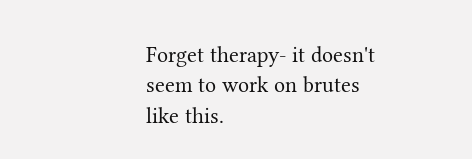Forget therapy- it doesn't seem to work on brutes like this.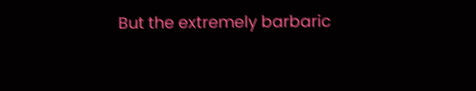But the extremely barbaric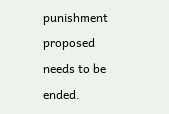punishment proposed needs to be ended.